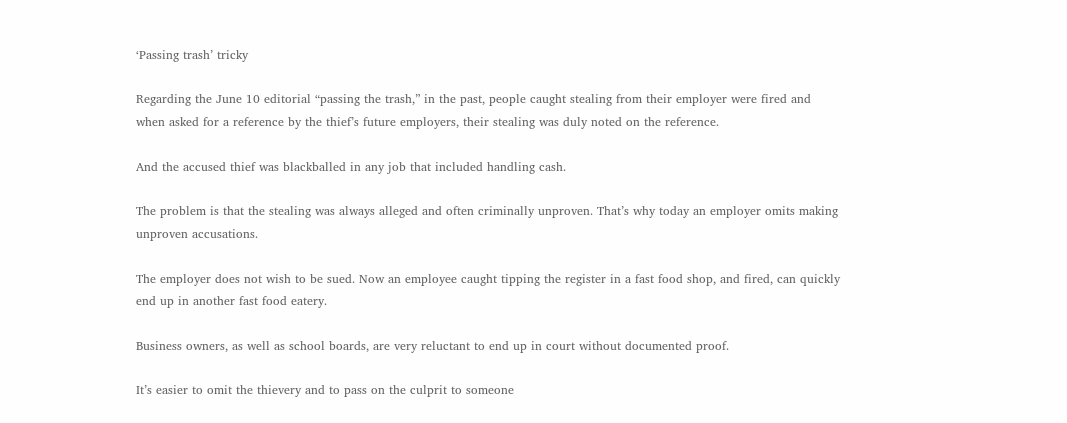‘Passing trash’ tricky

Regarding the June 10 editorial “passing the trash,” in the past, people caught stealing from their employer were fired and when asked for a reference by the thief’s future employers, their stealing was duly noted on the reference.

And the accused thief was blackballed in any job that included handling cash.

The problem is that the stealing was always alleged and often criminally unproven. That’s why today an employer omits making unproven accusations.

The employer does not wish to be sued. Now an employee caught tipping the register in a fast food shop, and fired, can quickly end up in another fast food eatery.

Business owners, as well as school boards, are very reluctant to end up in court without documented proof.

It’s easier to omit the thievery and to pass on the culprit to someone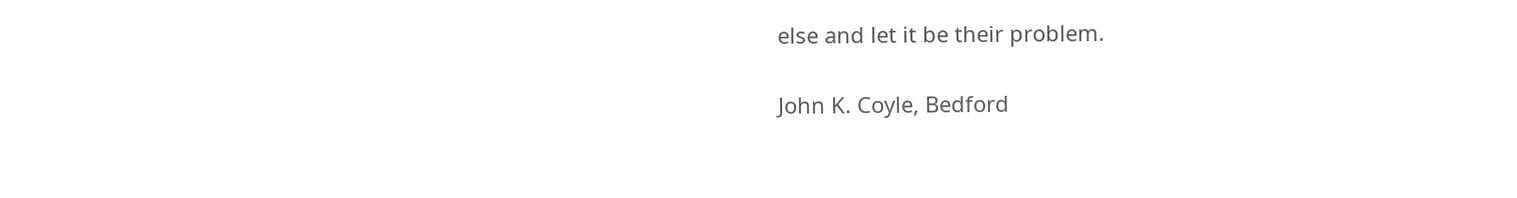else and let it be their problem.

John K. Coyle, Bedford